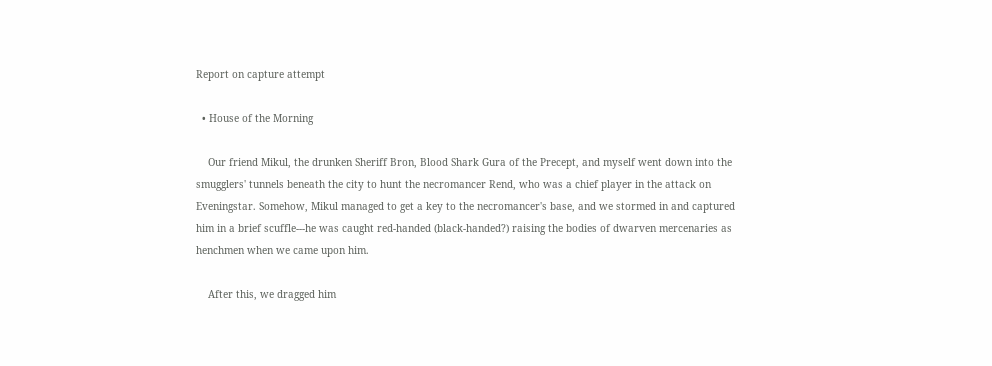Report on capture attempt

  • House of the Morning

    Our friend Mikul, the drunken Sheriff Bron, Blood Shark Gura of the Precept, and myself went down into the smugglers' tunnels beneath the city to hunt the necromancer Rend, who was a chief player in the attack on Eveningstar. Somehow, Mikul managed to get a key to the necromancer's base, and we stormed in and captured him in a brief scuffle---he was caught red-handed (black-handed?) raising the bodies of dwarven mercenaries as henchmen when we came upon him.

    After this, we dragged him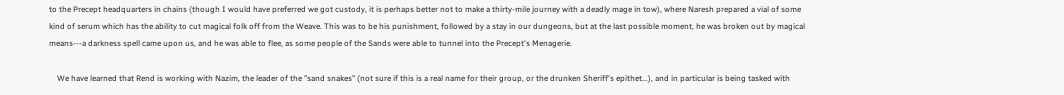to the Precept headquarters in chains (though I would have preferred we got custody, it is perhaps better not to make a thirty-mile journey with a deadly mage in tow), where Naresh prepared a vial of some kind of serum which has the ability to cut magical folk off from the Weave. This was to be his punishment, followed by a stay in our dungeons, but at the last possible moment, he was broken out by magical means---a darkness spell came upon us, and he was able to flee, as some people of the Sands were able to tunnel into the Precept's Menagerie.

    We have learned that Rend is working with Nazim, the leader of the "sand snakes" (not sure if this is a real name for their group, or the drunken Sheriff's epithet...), and in particular is being tasked with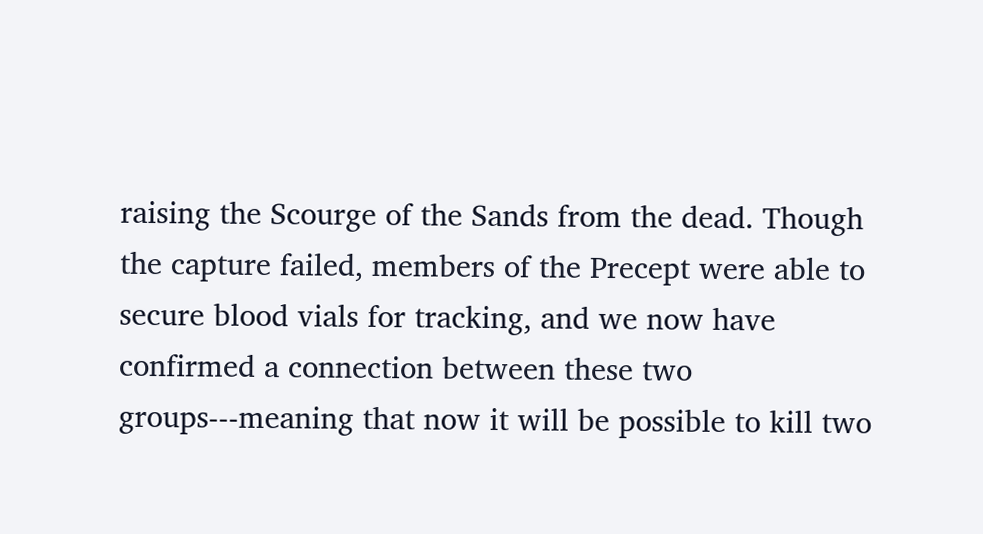raising the Scourge of the Sands from the dead. Though the capture failed, members of the Precept were able to secure blood vials for tracking, and we now have confirmed a connection between these two groups---meaning that now it will be possible to kill two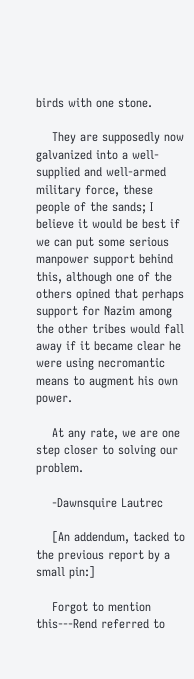birds with one stone.

    They are supposedly now galvanized into a well-supplied and well-armed military force, these people of the sands; I believe it would be best if we can put some serious manpower support behind this, although one of the others opined that perhaps support for Nazim among the other tribes would fall away if it became clear he were using necromantic means to augment his own power.

    At any rate, we are one step closer to solving our problem.

    -Dawnsquire Lautrec

    [An addendum, tacked to the previous report by a small pin:]

    Forgot to mention this---Rend referred to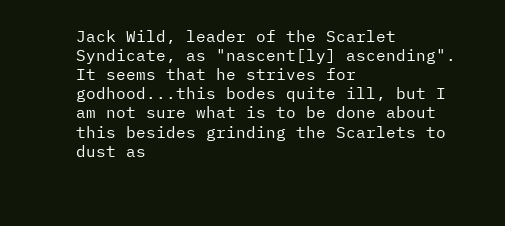Jack Wild, leader of the Scarlet Syndicate, as "nascent[ly] ascending". It seems that he strives for godhood...this bodes quite ill, but I am not sure what is to be done about this besides grinding the Scarlets to dust as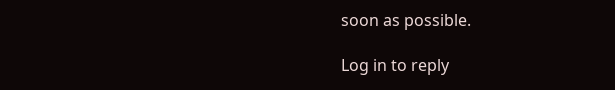soon as possible.

Log in to reply